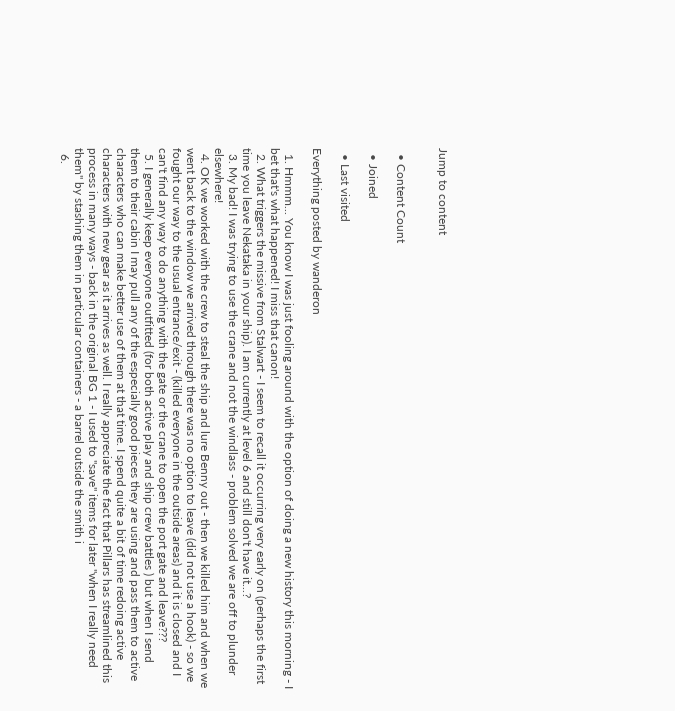Jump to content


  • Content Count

  • Joined

  • Last visited

Everything posted by wanderon

  1. Hmmm... You know I was just fooling around with the option of doing a new history this morning - I bet that's what happened! I miss that canon!
  2. What triggers the missive from Stalwart - I seem to recall it occurring very early on (perhaps the first time you leave Nekataka in your ship). I am currently at level 6 and still don't have it...?
  3. My bad! I was trying to use the crane and not the windlass - problem solved we are off to plunder elsewhere!
  4. OK we worked with the crew to steal the ship and lure Benny out - then we killed him and when we went back to the window we arrived through there was no option to leave (did not use a hook) - so we fought our way to the usual entrance/exit - (killed everyone in the outside areas) and it is closed and I can't find any way to do anything with the gate or the crane to open the port gate and leave???
  5. I generally keep everyone outfitted (for both active play and ship crew battles ) but when I send them to their cabin I may pull any of the especially good pieces they are using and pass them to active characters who can make better use of them at that time. I spend quite a bit of time redoing active characters with new gear as it arrives as well. I really appreciate the fact that Pillars has streamlined this process in many ways - back in the original BG 1 - I used to "save" items for later "when I really need them" by stashing them in particular containers - a barrel outside the smith i
  6.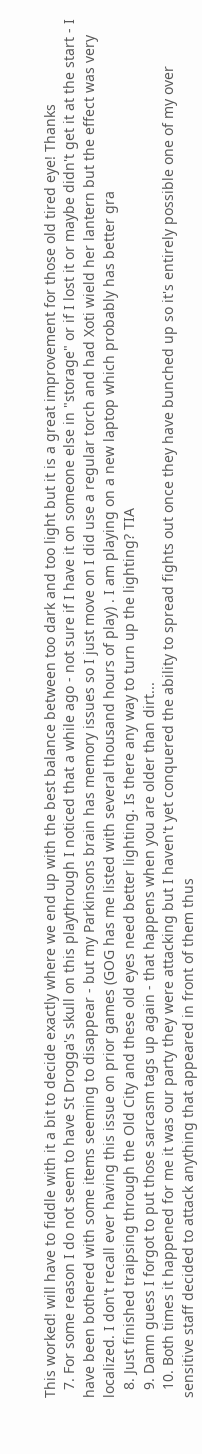This worked! will have to fiddle with it a bit to decide exactly where we end up with the best balance between too dark and too light but it is a great improvement for those old tired eye! Thanks
  7. For some reason I do not seem to have St Drogga's skull on this playthrough I noticed that a while ago - not sure if I have it on someone else in "storage" or if I lost it or maybe didn't get it at the start - I have been bothered with some items seeming to disappear - but my Parkinsons brain has memory issues so I just move on I did use a regular torch and had Xoti wield her lantern but the effect was very localized. I don't recall ever having this issue on prior games (GOG has me listed with several thousand hours of play) . I am playing on a new laptop which probably has better gra
  8. Just finished traipsing through the Old City and these old eyes need better lighting. Is there any way to turn up the lighting? TIA
  9. Damn guess I forgot to put those sarcasm tags up again - that happens when you are older than dirt...
  10. Both times it happened for me it was our party they were attacking but I haven't yet conquered the ability to spread fights out once they have bunched up so it's entirely possible one of my over sensitive staff decided to attack anything that appeared in front of them thus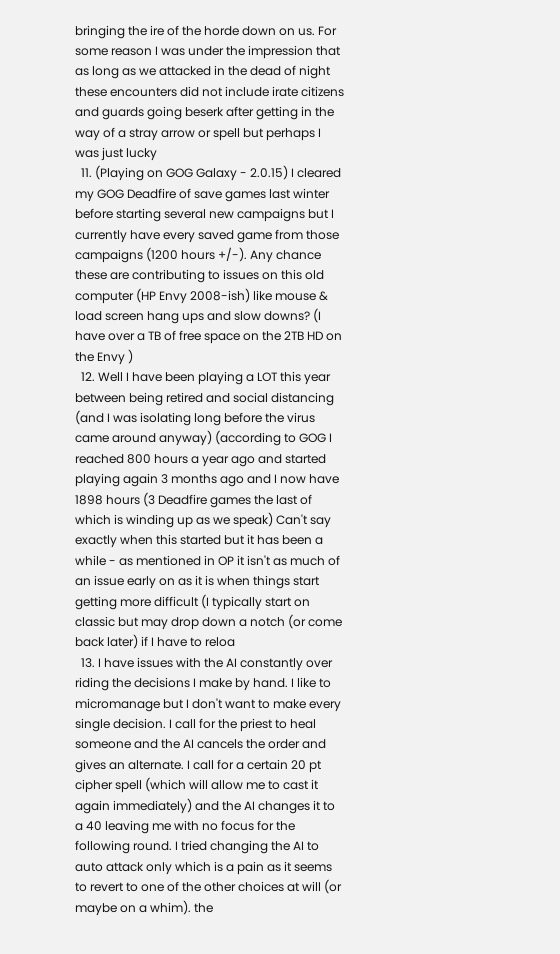bringing the ire of the horde down on us. For some reason I was under the impression that as long as we attacked in the dead of night these encounters did not include irate citizens and guards going beserk after getting in the way of a stray arrow or spell but perhaps I was just lucky
  11. (Playing on GOG Galaxy - 2.0.15) I cleared my GOG Deadfire of save games last winter before starting several new campaigns but I currently have every saved game from those campaigns (1200 hours +/-). Any chance these are contributing to issues on this old computer (HP Envy 2008-ish) like mouse & load screen hang ups and slow downs? (I have over a TB of free space on the 2TB HD on the Envy )
  12. Well I have been playing a LOT this year between being retired and social distancing (and I was isolating long before the virus came around anyway) (according to GOG I reached 800 hours a year ago and started playing again 3 months ago and I now have 1898 hours (3 Deadfire games the last of which is winding up as we speak) Can't say exactly when this started but it has been a while - as mentioned in OP it isn't as much of an issue early on as it is when things start getting more difficult (I typically start on classic but may drop down a notch (or come back later) if I have to reloa
  13. I have issues with the AI constantly over riding the decisions I make by hand. I like to micromanage but I don't want to make every single decision. I call for the priest to heal someone and the AI cancels the order and gives an alternate. I call for a certain 20 pt cipher spell (which will allow me to cast it again immediately) and the AI changes it to a 40 leaving me with no focus for the following round. I tried changing the AI to auto attack only which is a pain as it seems to revert to one of the other choices at will (or maybe on a whim). the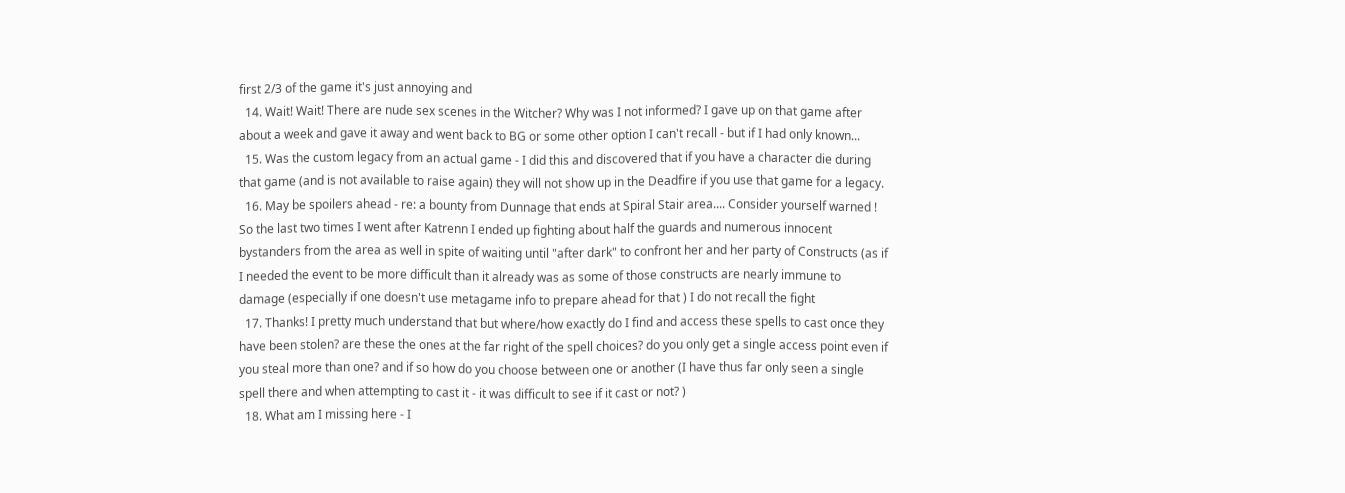first 2/3 of the game it's just annoying and
  14. Wait! Wait! There are nude sex scenes in the Witcher? Why was I not informed? I gave up on that game after about a week and gave it away and went back to BG or some other option I can't recall - but if I had only known...
  15. Was the custom legacy from an actual game - I did this and discovered that if you have a character die during that game (and is not available to raise again) they will not show up in the Deadfire if you use that game for a legacy.
  16. May be spoilers ahead - re: a bounty from Dunnage that ends at Spiral Stair area.... Consider yourself warned ! So the last two times I went after Katrenn I ended up fighting about half the guards and numerous innocent bystanders from the area as well in spite of waiting until "after dark" to confront her and her party of Constructs (as if I needed the event to be more difficult than it already was as some of those constructs are nearly immune to damage (especially if one doesn't use metagame info to prepare ahead for that ) I do not recall the fight
  17. Thanks! I pretty much understand that but where/how exactly do I find and access these spells to cast once they have been stolen? are these the ones at the far right of the spell choices? do you only get a single access point even if you steal more than one? and if so how do you choose between one or another (I have thus far only seen a single spell there and when attempting to cast it - it was difficult to see if it cast or not? )
  18. What am I missing here - I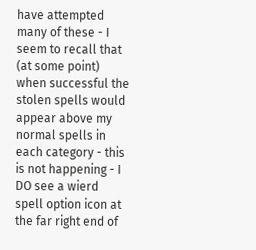have attempted many of these - I seem to recall that (at some point) when successful the stolen spells would appear above my normal spells in each category - this is not happening - I DO see a wierd spell option icon at the far right end of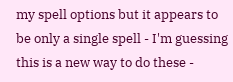my spell options but it appears to be only a single spell - I'm guessing this is a new way to do these -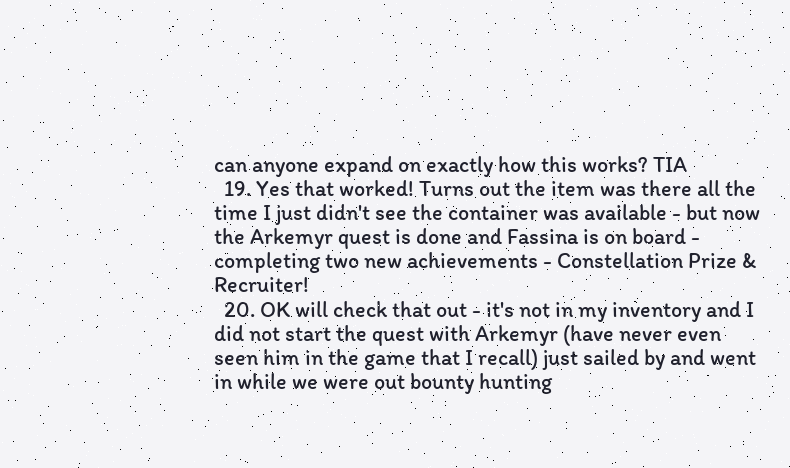can anyone expand on exactly how this works? TIA
  19. Yes that worked! Turns out the item was there all the time I just didn't see the container was available - but now the Arkemyr quest is done and Fassina is on board - completing two new achievements - Constellation Prize & Recruiter!
  20. OK will check that out - it's not in my inventory and I did not start the quest with Arkemyr (have never even seen him in the game that I recall) just sailed by and went in while we were out bounty hunting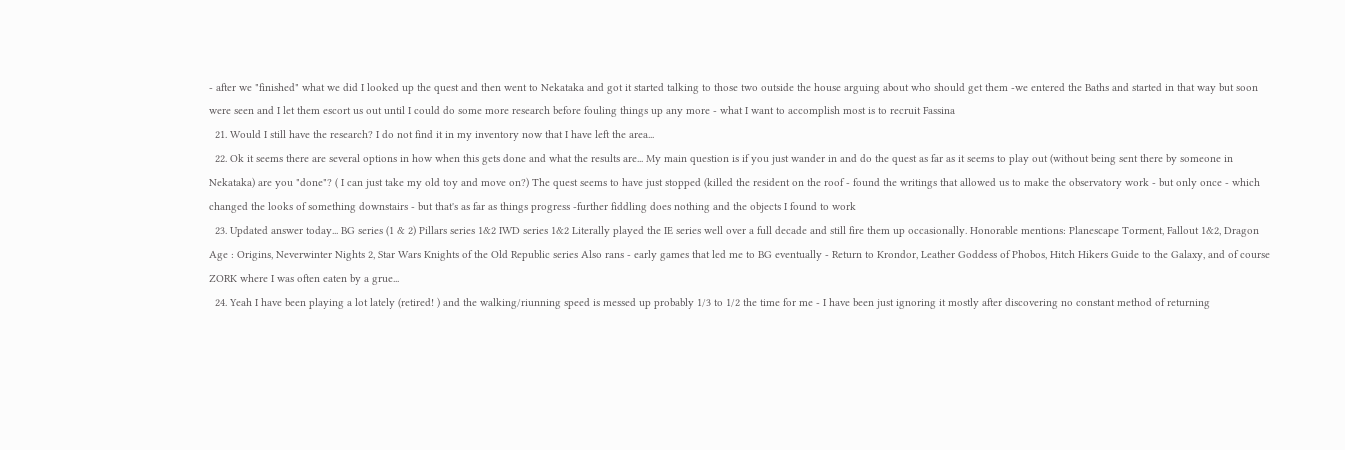- after we "finished" what we did I looked up the quest and then went to Nekataka and got it started talking to those two outside the house arguing about who should get them -we entered the Baths and started in that way but soon were seen and I let them escort us out until I could do some more research before fouling things up any more - what I want to accomplish most is to recruit Fassina
  21. Would I still have the research? I do not find it in my inventory now that I have left the area...
  22. Ok it seems there are several options in how when this gets done and what the results are... My main question is if you just wander in and do the quest as far as it seems to play out (without being sent there by someone in Nekataka) are you "done"? ( I can just take my old toy and move on?) The quest seems to have just stopped (killed the resident on the roof - found the writings that allowed us to make the observatory work - but only once - which changed the looks of something downstairs - but that's as far as things progress -further fiddling does nothing and the objects I found to work
  23. Updated answer today... BG series (1 & 2) Pillars series 1&2 IWD series 1&2 Literally played the IE series well over a full decade and still fire them up occasionally. Honorable mentions: Planescape Torment, Fallout 1&2, Dragon Age : Origins, Neverwinter Nights 2, Star Wars Knights of the Old Republic series Also rans - early games that led me to BG eventually - Return to Krondor, Leather Goddess of Phobos, Hitch Hikers Guide to the Galaxy, and of course ZORK where I was often eaten by a grue...
  24. Yeah I have been playing a lot lately (retired! ) and the walking/riunning speed is messed up probably 1/3 to 1/2 the time for me - I have been just ignoring it mostly after discovering no constant method of returning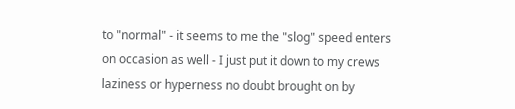to "normal" - it seems to me the "slog" speed enters on occasion as well - I just put it down to my crews laziness or hyperness no doubt brought on by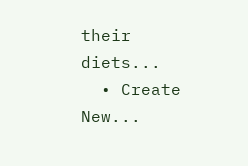their diets...
  • Create New...